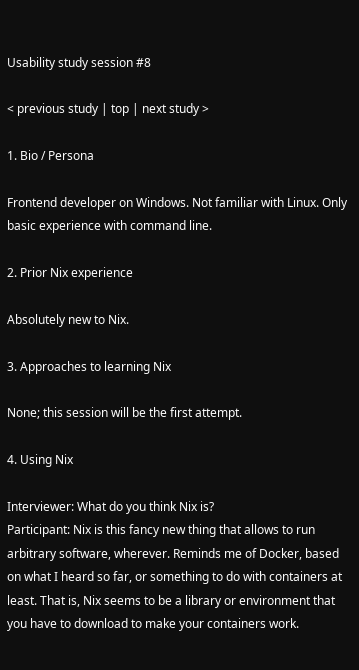Usability study session #8

< previous study | top | next study >

1. Bio / Persona

Frontend developer on Windows. Not familiar with Linux. Only basic experience with command line.

2. Prior Nix experience

Absolutely new to Nix.

3. Approaches to learning Nix

None; this session will be the first attempt.

4. Using Nix

Interviewer: What do you think Nix is?
Participant: Nix is this fancy new thing that allows to run arbitrary software, wherever. Reminds me of Docker, based on what I heard so far, or something to do with containers at least. That is, Nix seems to be a library or environment that you have to download to make your containers work.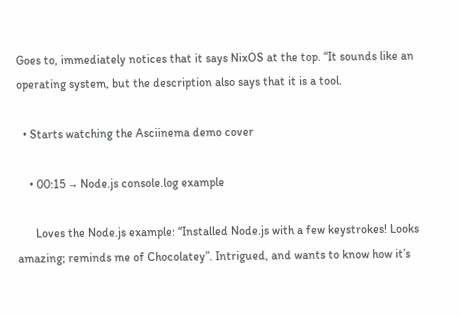Goes to, immediately notices that it says NixOS at the top. “It sounds like an operating system, but the description also says that it is a tool.

  • Starts watching the Asciinema demo cover

    • 00:15 → Node.js console.log example

      Loves the Node.js example: “Installed Node.js with a few keystrokes! Looks amazing; reminds me of Chocolatey”. Intrigued, and wants to know how it’s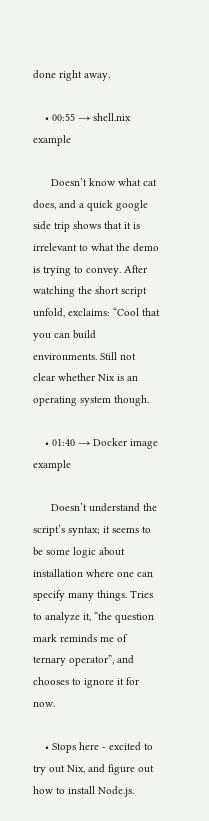done right away.

    • 00:55 → shell.nix example

      Doesn’t know what cat does, and a quick google side trip shows that it is irrelevant to what the demo is trying to convey. After watching the short script unfold, exclaims: “Cool that you can build environments. Still not clear whether Nix is an operating system though.

    • 01:40 → Docker image example

      Doesn’t understand the script’s syntax; it seems to be some logic about installation where one can specify many things. Tries to analyze it, “the question mark reminds me of ternary operator”, and chooses to ignore it for now.

    • Stops here - excited to try out Nix, and figure out how to install Node.js.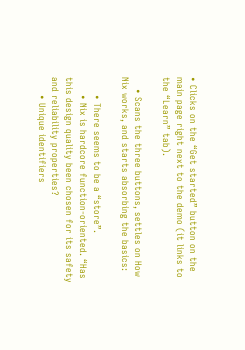• Clicks on the “Get started” button on the main page right next to the demo (it links to the “Learn” tab).

    • Scans the three buttons, settles on How Nix works, and starts absorbing the basics:

      • There seems to be a “store”.
      • Nix is hardcore function-oriented. “Has this design quality been chosen for its safety and reliability properties?
      • Unique identifiers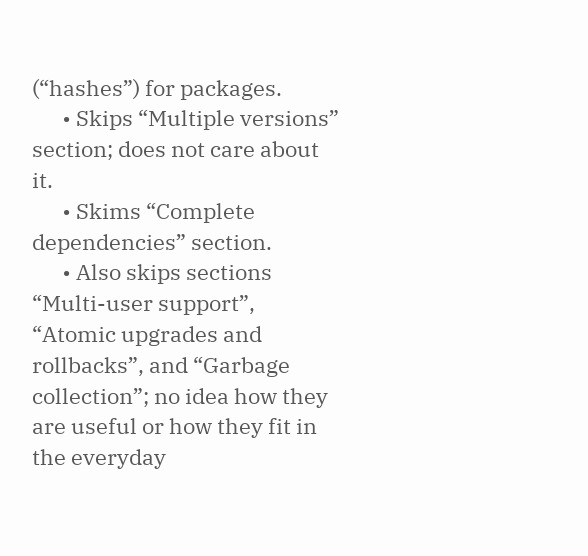(“hashes”) for packages.
      • Skips “Multiple versions” section; does not care about it.
      • Skims “Complete dependencies” section.
      • Also skips sections “Multi-user support”, “Atomic upgrades and rollbacks”, and “Garbage collection”; no idea how they are useful or how they fit in the everyday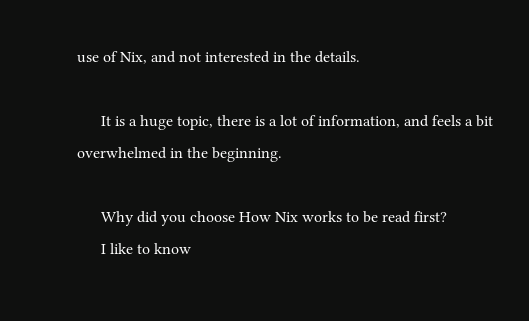use of Nix, and not interested in the details.

      It is a huge topic, there is a lot of information, and feels a bit overwhelmed in the beginning.

      Why did you choose How Nix works to be read first?
      I like to know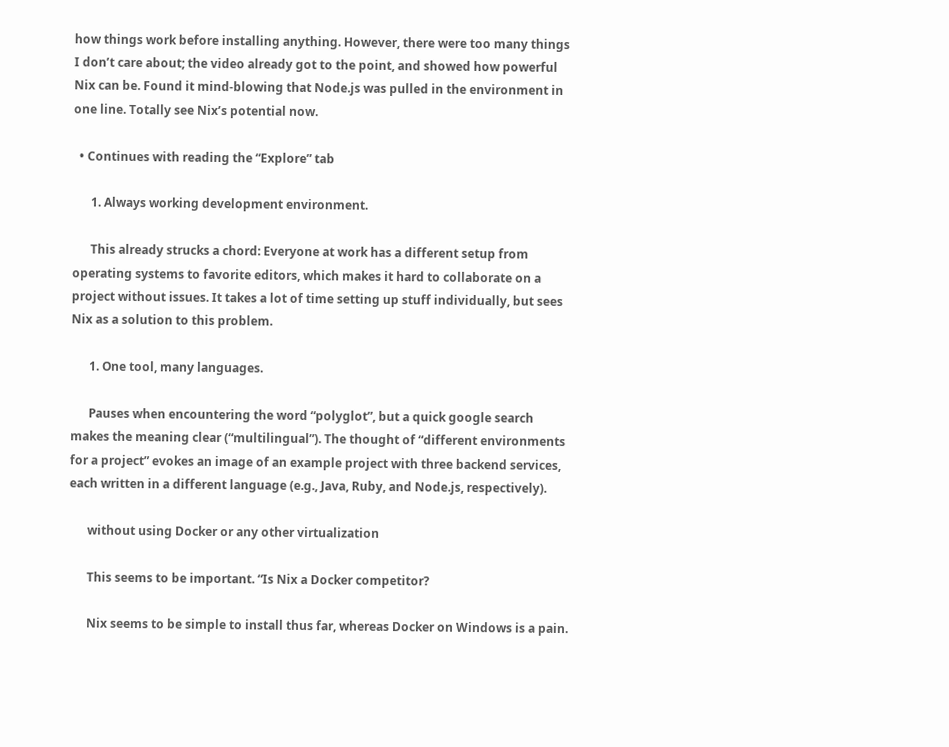how things work before installing anything. However, there were too many things I don’t care about; the video already got to the point, and showed how powerful Nix can be. Found it mind-blowing that Node.js was pulled in the environment in one line. Totally see Nix’s potential now.

  • Continues with reading the “Explore” tab

      1. Always working development environment.

      This already strucks a chord: Everyone at work has a different setup from operating systems to favorite editors, which makes it hard to collaborate on a project without issues. It takes a lot of time setting up stuff individually, but sees Nix as a solution to this problem.

      1. One tool, many languages.

      Pauses when encountering the word “polyglot”, but a quick google search makes the meaning clear (“multilingual”). The thought of “different environments for a project” evokes an image of an example project with three backend services, each written in a different language (e.g., Java, Ruby, and Node.js, respectively).

      without using Docker or any other virtualization

      This seems to be important. “Is Nix a Docker competitor?

      Nix seems to be simple to install thus far, whereas Docker on Windows is a pain.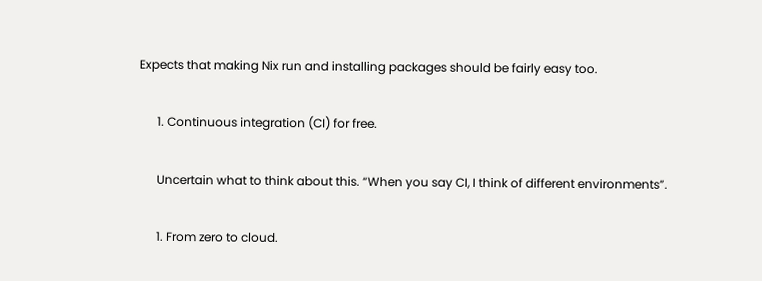Expects that making Nix run and installing packages should be fairly easy too.

      1. Continuous integration (CI) for free.

      Uncertain what to think about this. “When you say CI, I think of different environments”.

      1. From zero to cloud.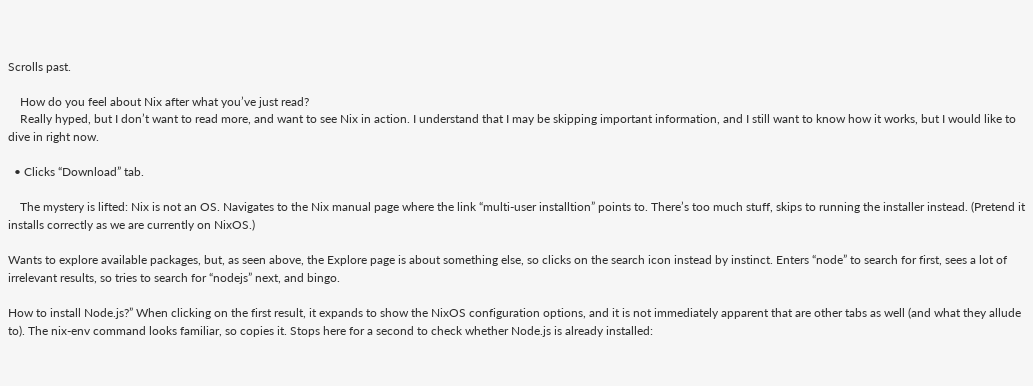Scrolls past.

    How do you feel about Nix after what you’ve just read?
    Really hyped, but I don’t want to read more, and want to see Nix in action. I understand that I may be skipping important information, and I still want to know how it works, but I would like to dive in right now.

  • Clicks “Download” tab.

    The mystery is lifted: Nix is not an OS. Navigates to the Nix manual page where the link “multi-user installtion” points to. There’s too much stuff, skips to running the installer instead. (Pretend it installs correctly as we are currently on NixOS.)

Wants to explore available packages, but, as seen above, the Explore page is about something else, so clicks on the search icon instead by instinct. Enters “node” to search for first, sees a lot of irrelevant results, so tries to search for “nodejs” next, and bingo.

How to install Node.js?” When clicking on the first result, it expands to show the NixOS configuration options, and it is not immediately apparent that are other tabs as well (and what they allude to). The nix-env command looks familiar, so copies it. Stops here for a second to check whether Node.js is already installed: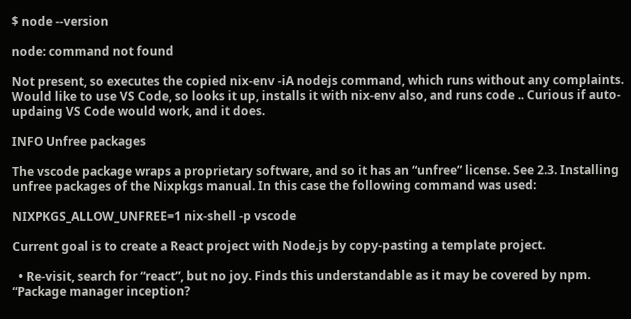$ node --version

node: command not found

Not present, so executes the copied nix-env -iA nodejs command, which runs without any complaints. Would like to use VS Code, so looks it up, installs it with nix-env also, and runs code .. Curious if auto-updaing VS Code would work, and it does.

INFO Unfree packages

The vscode package wraps a proprietary software, and so it has an “unfree” license. See 2.3. Installing unfree packages of the Nixpkgs manual. In this case the following command was used:

NIXPKGS_ALLOW_UNFREE=1 nix-shell -p vscode

Current goal is to create a React project with Node.js by copy-pasting a template project.

  • Re-visit, search for “react”, but no joy. Finds this understandable as it may be covered by npm. “Package manager inception?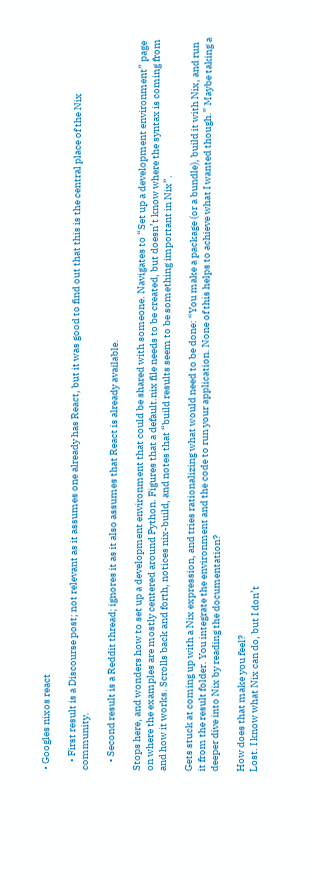• Googles nixos react

    • First result is a Discourse post; not relevant as it assumes one already has React, but it was good to find out that this is the central place of the Nix community.

    • Second result is a Reddit thread; ignores it as it also assumes that React is already available.

Stops here, and wonders how to set up a development environment that could be shared with someone. Navigates to “Set up a development environment” page on where the examples are mostly centered around Python. Figures that a default.nix file needs to be created, but doesn’t know where the syntax is coming from and how it works. Scrolls back and forth, notices nix-build, and notes that “build results seem to be something important in Nix”.

Gets stuck at coming up with a Nix expression, and tries rationalizing what would need to be done: “You make a package (or a bundle), build it with Nix, and run it from the result folder. You integrate the environment and the code to run your application. None of this helps to achieve what I wanted though.” Maybe taking a deeper dive into Nix by reading the documentation?

How does that make you feel?
Lost. I know what Nix can do, but I don’t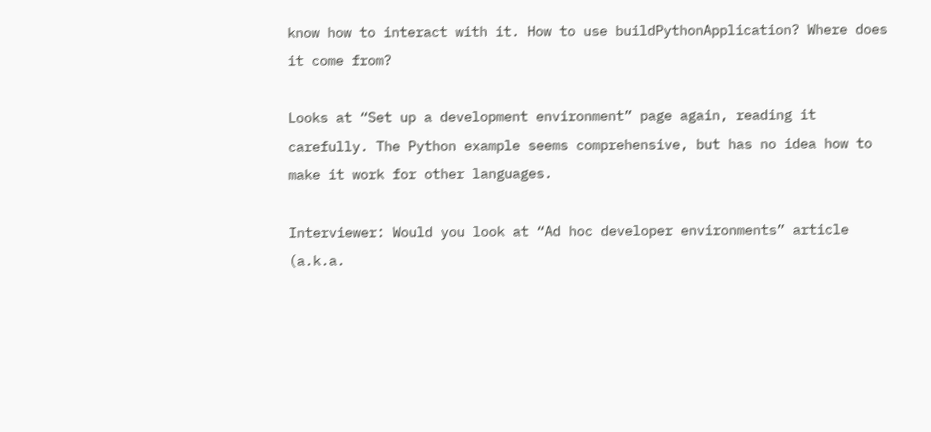know how to interact with it. How to use buildPythonApplication? Where does it come from?

Looks at “Set up a development environment” page again, reading it carefully. The Python example seems comprehensive, but has no idea how to make it work for other languages.

Interviewer: Would you look at “Ad hoc developer environments” article (a.k.a.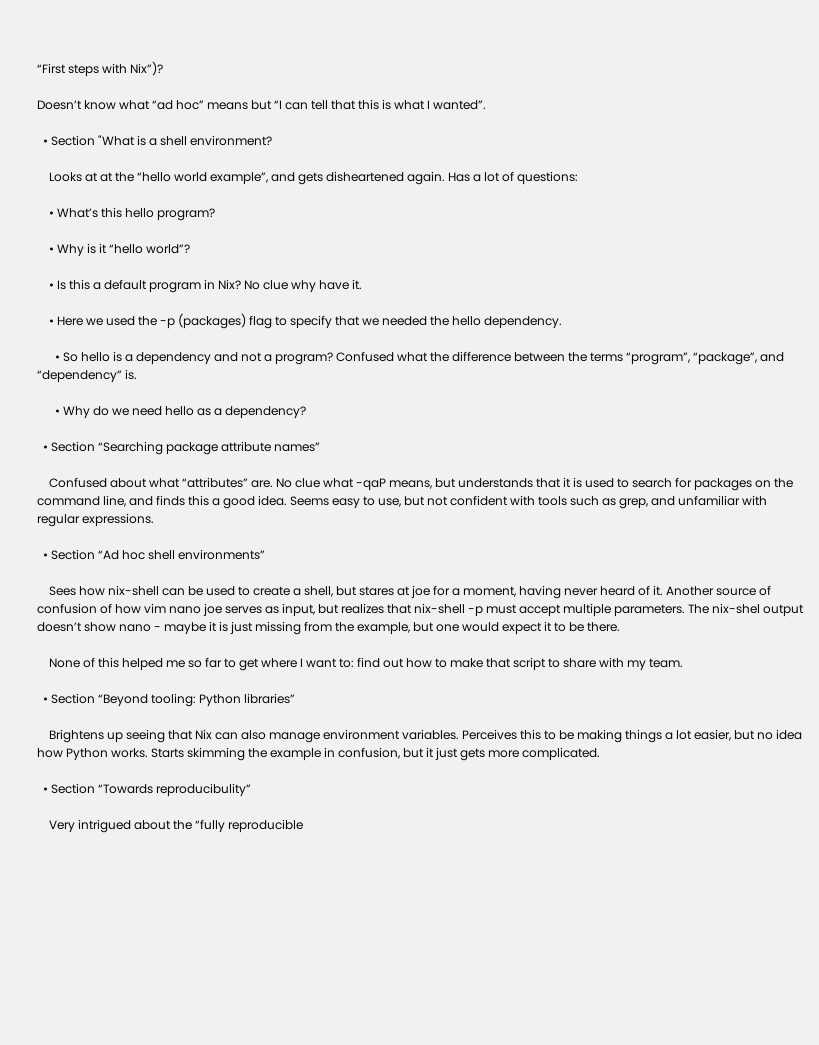“First steps with Nix”)?

Doesn’t know what “ad hoc” means but “I can tell that this is what I wanted”.

  • Section "What is a shell environment?

    Looks at at the “hello world example”, and gets disheartened again. Has a lot of questions:

    • What’s this hello program?

    • Why is it “hello world”?

    • Is this a default program in Nix? No clue why have it.

    • Here we used the -p (packages) flag to specify that we needed the hello dependency.

      • So hello is a dependency and not a program? Confused what the difference between the terms “program”, “package”, and “dependency” is.

      • Why do we need hello as a dependency?

  • Section “Searching package attribute names”

    Confused about what “attributes” are. No clue what -qaP means, but understands that it is used to search for packages on the command line, and finds this a good idea. Seems easy to use, but not confident with tools such as grep, and unfamiliar with regular expressions.

  • Section “Ad hoc shell environments”

    Sees how nix-shell can be used to create a shell, but stares at joe for a moment, having never heard of it. Another source of confusion of how vim nano joe serves as input, but realizes that nix-shell -p must accept multiple parameters. The nix-shel output doesn’t show nano - maybe it is just missing from the example, but one would expect it to be there.

    None of this helped me so far to get where I want to: find out how to make that script to share with my team.

  • Section “Beyond tooling: Python libraries”

    Brightens up seeing that Nix can also manage environment variables. Perceives this to be making things a lot easier, but no idea how Python works. Starts skimming the example in confusion, but it just gets more complicated.

  • Section “Towards reproducibulity”

    Very intrigued about the “fully reproducible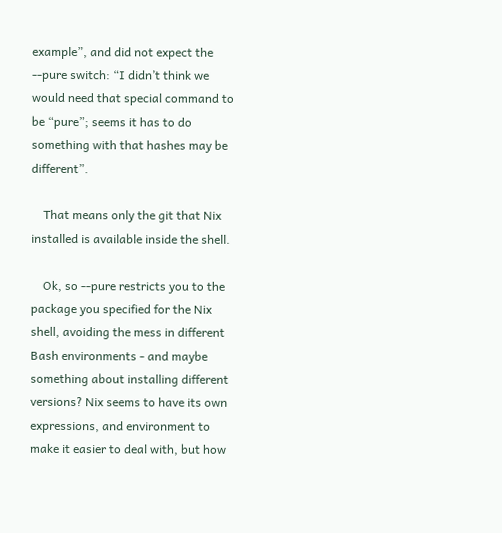example”, and did not expect the --pure switch: “I didn’t think we would need that special command to be “pure”; seems it has to do something with that hashes may be different”.

    That means only the git that Nix installed is available inside the shell.

    Ok, so --pure restricts you to the package you specified for the Nix shell, avoiding the mess in different Bash environments - and maybe something about installing different versions? Nix seems to have its own expressions, and environment to make it easier to deal with, but how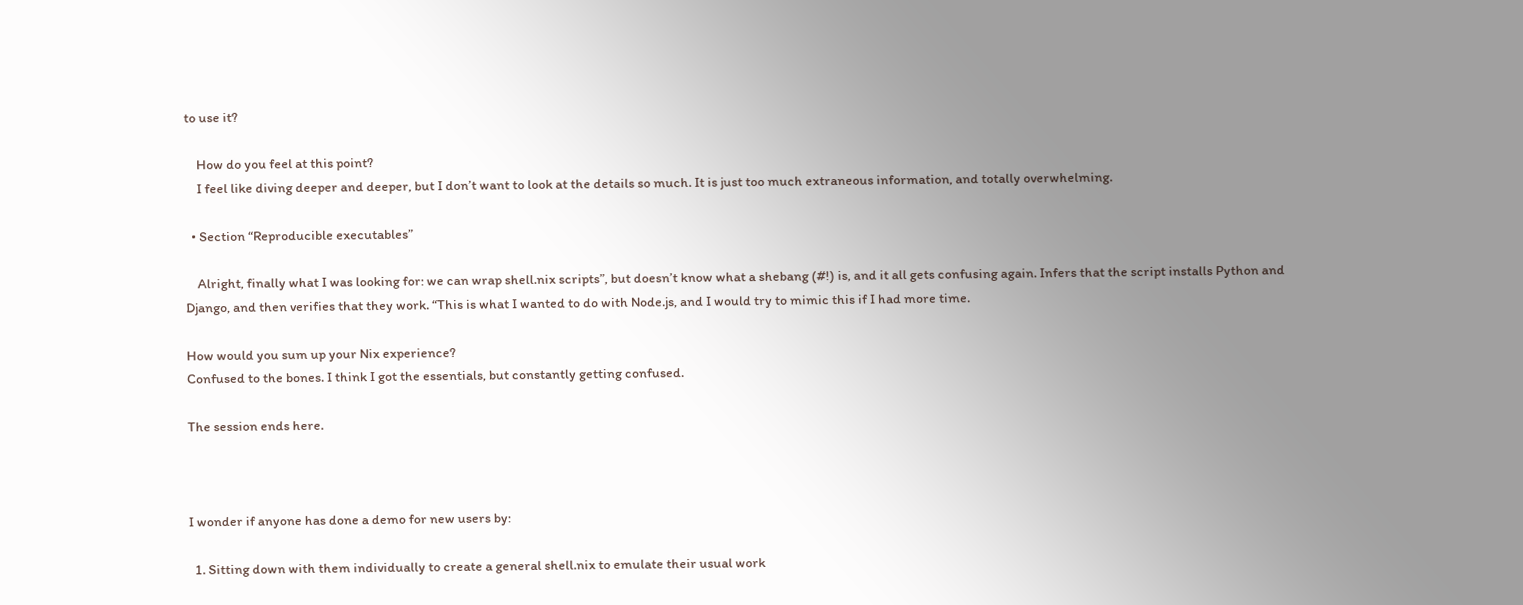to use it?

    How do you feel at this point?
    I feel like diving deeper and deeper, but I don’t want to look at the details so much. It is just too much extraneous information, and totally overwhelming.

  • Section “Reproducible executables”

    Alright, finally what I was looking for: we can wrap shell.nix scripts”, but doesn’t know what a shebang (#!) is, and it all gets confusing again. Infers that the script installs Python and Django, and then verifies that they work. “This is what I wanted to do with Node.js, and I would try to mimic this if I had more time.

How would you sum up your Nix experience?
Confused to the bones. I think I got the essentials, but constantly getting confused.

The session ends here.



I wonder if anyone has done a demo for new users by:

  1. Sitting down with them individually to create a general shell.nix to emulate their usual work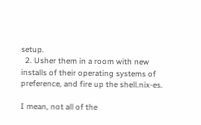setup.
  2. Usher them in a room with new installs of their operating systems of preference, and fire up the shell.nix-es.

I mean, not all of the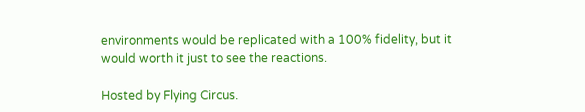environments would be replicated with a 100% fidelity, but it would worth it just to see the reactions.

Hosted by Flying Circus.